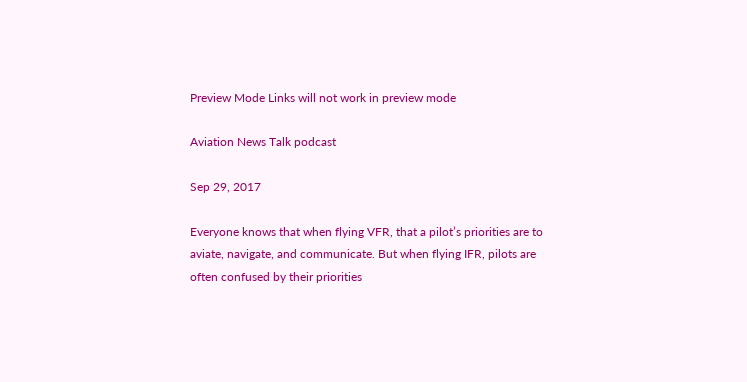Preview Mode Links will not work in preview mode

Aviation News Talk podcast

Sep 29, 2017

Everyone knows that when flying VFR, that a pilot’s priorities are to aviate, navigate, and communicate. But when flying IFR, pilots are often confused by their priorities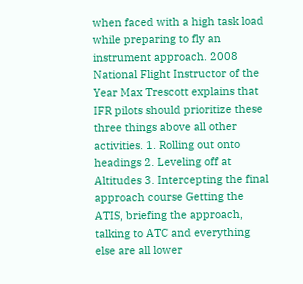when faced with a high task load while preparing to fly an instrument approach. 2008 National Flight Instructor of the Year Max Trescott explains that IFR pilots should prioritize these three things above all other activities. 1. Rolling out onto headings 2. Leveling off at Altitudes 3. Intercepting the final approach course Getting the ATIS, briefing the approach, talking to ATC and everything else are all lower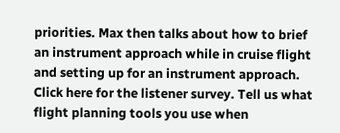priorities. Max then talks about how to brief an instrument approach while in cruise flight and setting up for an instrument approach. Click here for the listener survey. Tell us what flight planning tools you use when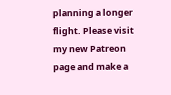planning a longer flight. Please visit my new Patreon page and make a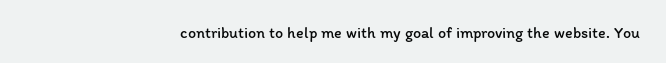contribution to help me with my goal of improving the website. You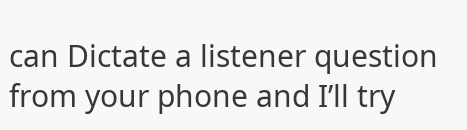can Dictate a listener question from your phone and I’ll try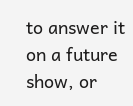to answer it on a future show, or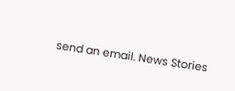send an email. News Stories